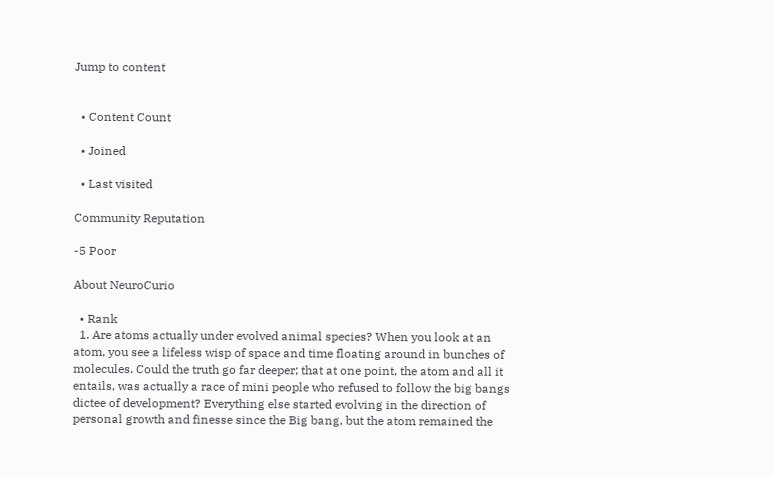Jump to content


  • Content Count

  • Joined

  • Last visited

Community Reputation

-5 Poor

About NeuroCurio

  • Rank
  1. Are atoms actually under evolved animal species? When you look at an atom, you see a lifeless wisp of space and time floating around in bunches of molecules. Could the truth go far deeper; that at one point, the atom and all it entails, was actually a race of mini people who refused to follow the big bangs dictee of development? Everything else started evolving in the direction of personal growth and finesse since the Big bang, but the atom remained the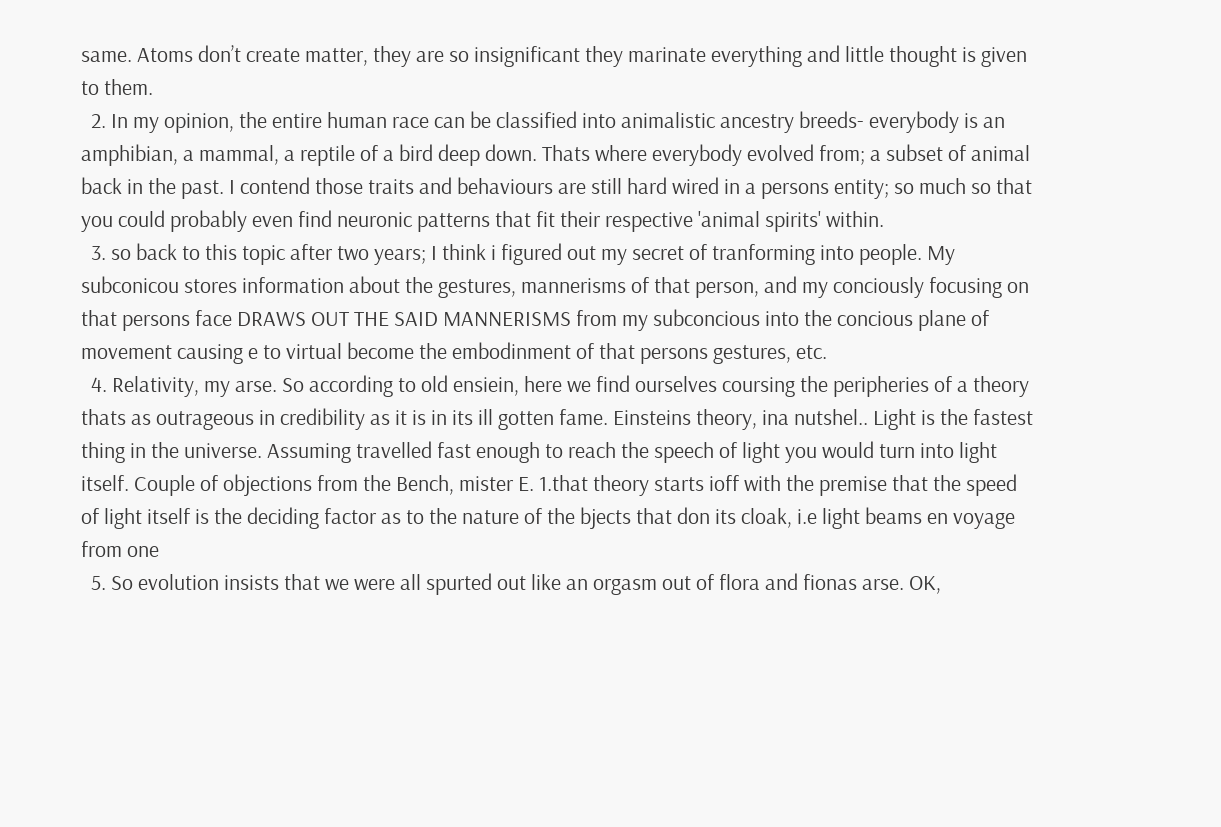same. Atoms don’t create matter, they are so insignificant they marinate everything and little thought is given to them.
  2. In my opinion, the entire human race can be classified into animalistic ancestry breeds- everybody is an amphibian, a mammal, a reptile of a bird deep down. Thats where everybody evolved from; a subset of animal back in the past. I contend those traits and behaviours are still hard wired in a persons entity; so much so that you could probably even find neuronic patterns that fit their respective 'animal spirits' within.
  3. so back to this topic after two years; I think i figured out my secret of tranforming into people. My subconicou stores information about the gestures, mannerisms of that person, and my conciously focusing on that persons face DRAWS OUT THE SAID MANNERISMS from my subconcious into the concious plane of movement causing e to virtual become the embodinment of that persons gestures, etc.
  4. Relativity, my arse. So according to old ensiein, here we find ourselves coursing the peripheries of a theory thats as outrageous in credibility as it is in its ill gotten fame. Einsteins theory, ina nutshel.. Light is the fastest thing in the universe. Assuming travelled fast enough to reach the speech of light you would turn into light itself. Couple of objections from the Bench, mister E. 1.that theory starts ioff with the premise that the speed of light itself is the deciding factor as to the nature of the bjects that don its cloak, i.e light beams en voyage from one
  5. So evolution insists that we were all spurted out like an orgasm out of flora and fionas arse. OK,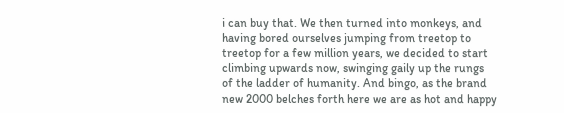i can buy that. We then turned into monkeys, and having bored ourselves jumping from treetop to treetop for a few million years, we decided to start climbing upwards now, swinging gaily up the rungs of the ladder of humanity. And bingo, as the brand new 2000 belches forth here we are as hot and happy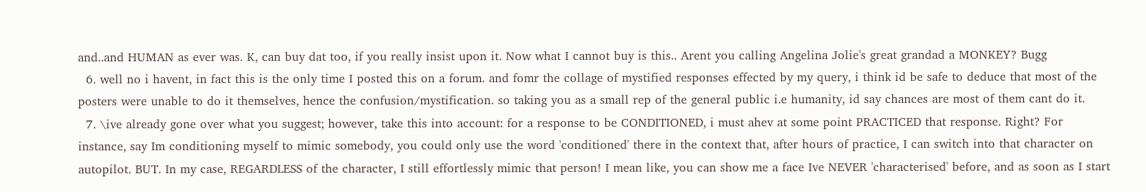and..and HUMAN as ever was. K, can buy dat too, if you really insist upon it. Now what I cannot buy is this.. Arent you calling Angelina Jolie's great grandad a MONKEY? Bugg
  6. well no i havent, in fact this is the only time I posted this on a forum. and fomr the collage of mystified responses effected by my query, i think id be safe to deduce that most of the posters were unable to do it themselves, hence the confusion/mystification. so taking you as a small rep of the general public i.e humanity, id say chances are most of them cant do it.
  7. \ive already gone over what you suggest; however, take this into account: for a response to be CONDITIONED, i must ahev at some point PRACTICED that response. Right? For instance, say Im conditioning myself to mimic somebody, you could only use the word 'conditioned' there in the context that, after hours of practice, I can switch into that character on autopilot. BUT. In my case, REGARDLESS of the character, I still effortlessly mimic that person! I mean like, you can show me a face Ive NEVER 'characterised' before, and as soon as I start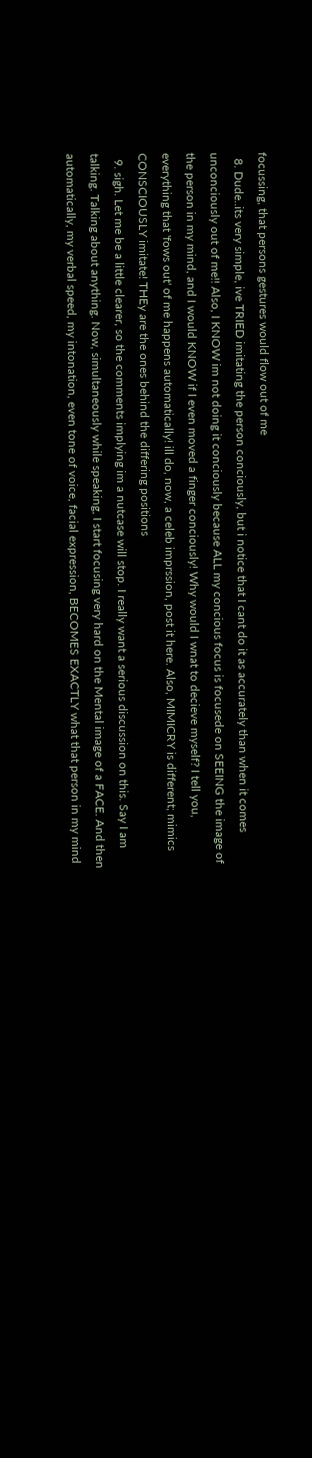focussing, that persons gestures would flow out of me
  8. Dude..its very simple, ive TRIED imitating the person conciously, but i notice that I cant do it as accurately than when it comes unconciously out of me!! Also, I KNOW im not doing it conciously because ALL my concious focus is focusede on SEEING the image of the person in my mind, and I would KNOW if I even moved a finger conciously! Why would I wnat to decieve myself? I tell you, everything that 'fows out' of me happens automatically! ill do, now, a celeb imprssion, post it here. Also, MIMICRY is different; mimics CONSCIOUSLY imitate! THEy are the ones behind the differing positions
  9. sigh. Let me be a little clearer, so the comments implying im a nutcase will stop. I really want a serious discussion on this. Say I am talking. Talking about anything. Now, simultaneously while speaking, I start focusing very hard on the Mental image of a FACE. And then automatically, my verbal speed, my intonation, even tone of voice, facial expression, BECOMES EXACTLY what that person in my mind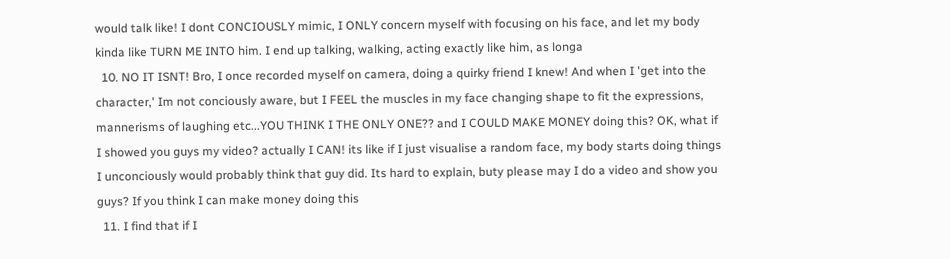would talk like! I dont CONCIOUSLY mimic, I ONLY concern myself with focusing on his face, and let my body kinda like TURN ME INTO him. I end up talking, walking, acting exactly like him, as longa
  10. NO IT ISNT! Bro, I once recorded myself on camera, doing a quirky friend I knew! And when I 'get into the character,' Im not conciously aware, but I FEEL the muscles in my face changing shape to fit the expressions, mannerisms of laughing etc...YOU THINK I THE ONLY ONE?? and I COULD MAKE MONEY doing this? OK, what if I showed you guys my video? actually I CAN! its like if I just visualise a random face, my body starts doing things I unconciously would probably think that guy did. Its hard to explain, buty please may I do a video and show you guys? If you think I can make money doing this
  11. I find that if I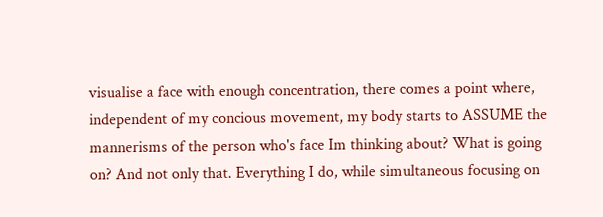visualise a face with enough concentration, there comes a point where, independent of my concious movement, my body starts to ASSUME the mannerisms of the person who's face Im thinking about? What is going on? And not only that. Everything I do, while simultaneous focusing on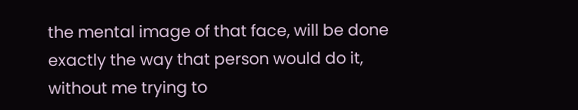the mental image of that face, will be done exactly the way that person would do it, without me trying to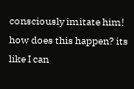consciously imitate him! how does this happen? its like I can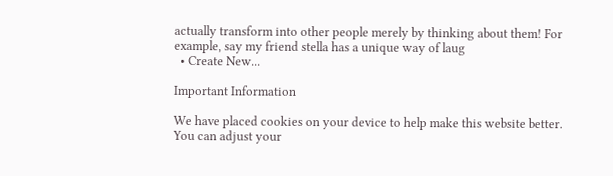actually transform into other people merely by thinking about them! For example, say my friend stella has a unique way of laug
  • Create New...

Important Information

We have placed cookies on your device to help make this website better. You can adjust your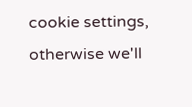cookie settings, otherwise we'll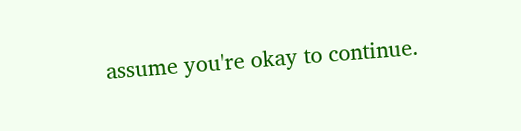assume you're okay to continue.